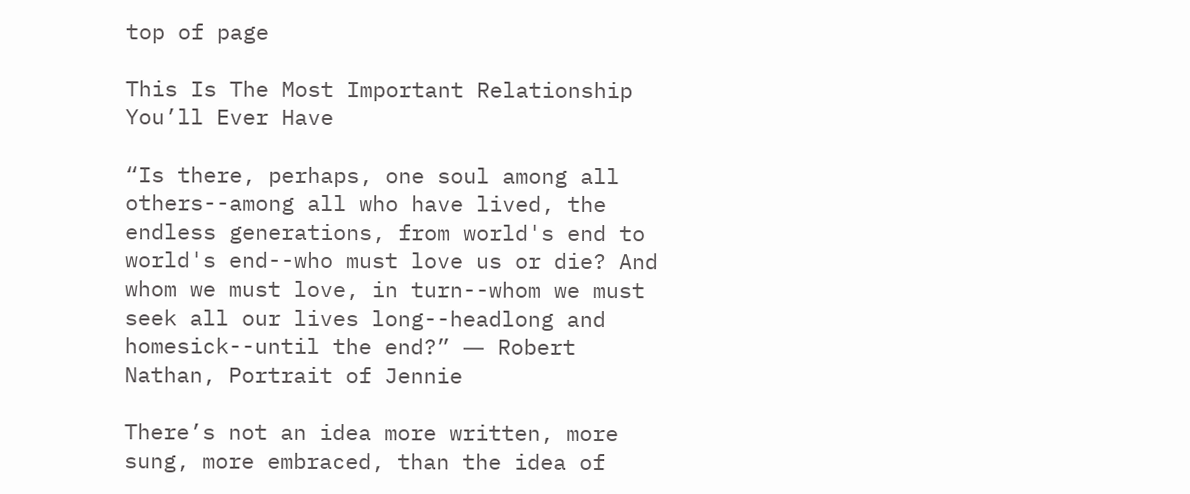top of page

This Is The Most Important Relationship You’ll Ever Have

“Is there, perhaps, one soul among all others--among all who have lived, the endless generations, from world's end to world's end--who must love us or die? And whom we must love, in turn--whom we must seek all our lives long--headlong and homesick--until the end?” ― Robert Nathan, Portrait of Jennie

There’s not an idea more written, more sung, more embraced, than the idea of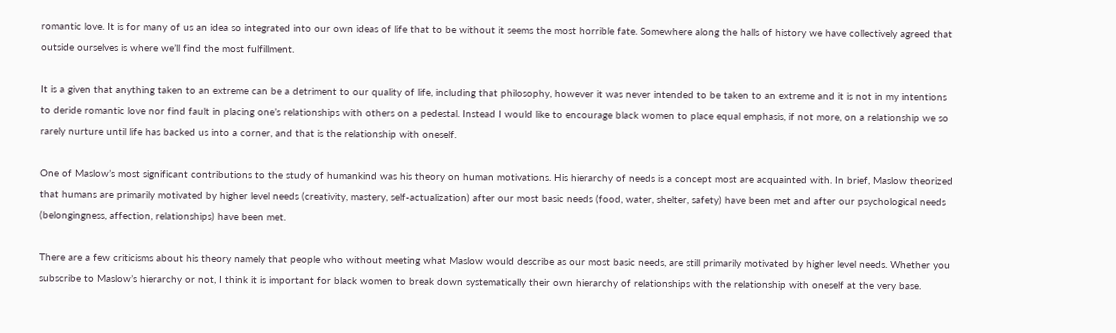romantic love. It is for many of us an idea so integrated into our own ideas of life that to be without it seems the most horrible fate. Somewhere along the halls of history we have collectively agreed that outside ourselves is where we’ll find the most fulfillment.

It is a given that anything taken to an extreme can be a detriment to our quality of life, including that philosophy, however it was never intended to be taken to an extreme and it is not in my intentions to deride romantic love nor find fault in placing one’s relationships with others on a pedestal. Instead I would like to encourage black women to place equal emphasis, if not more, on a relationship we so rarely nurture until life has backed us into a corner, and that is the relationship with oneself.

One of Maslow’s most significant contributions to the study of humankind was his theory on human motivations. His hierarchy of needs is a concept most are acquainted with. In brief, Maslow theorized that humans are primarily motivated by higher level needs (creativity, mastery, self-actualization) after our most basic needs (food, water, shelter, safety) have been met and after our psychological needs (belongingness, affection, relationships) have been met.

There are a few criticisms about his theory namely that people who without meeting what Maslow would describe as our most basic needs, are still primarily motivated by higher level needs. Whether you subscribe to Maslow’s hierarchy or not, I think it is important for black women to break down systematically their own hierarchy of relationships with the relationship with oneself at the very base.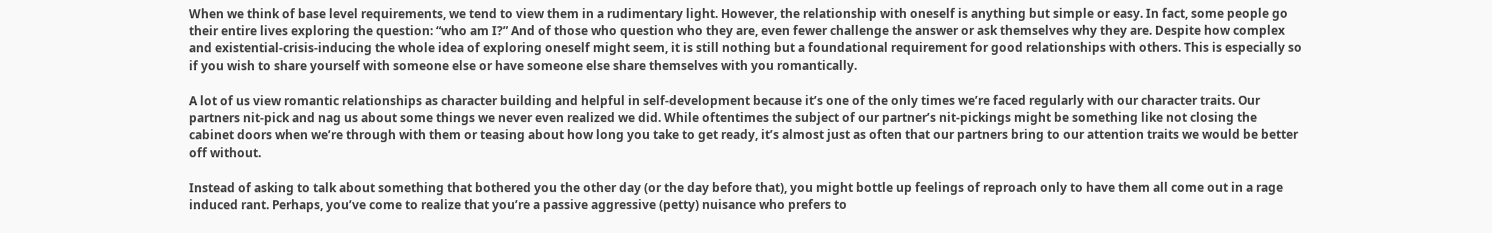When we think of base level requirements, we tend to view them in a rudimentary light. However, the relationship with oneself is anything but simple or easy. In fact, some people go their entire lives exploring the question: “who am I?” And of those who question who they are, even fewer challenge the answer or ask themselves why they are. Despite how complex and existential-crisis-inducing the whole idea of exploring oneself might seem, it is still nothing but a foundational requirement for good relationships with others. This is especially so if you wish to share yourself with someone else or have someone else share themselves with you romantically.

A lot of us view romantic relationships as character building and helpful in self-development because it’s one of the only times we’re faced regularly with our character traits. Our partners nit-pick and nag us about some things we never even realized we did. While oftentimes the subject of our partner’s nit-pickings might be something like not closing the cabinet doors when we’re through with them or teasing about how long you take to get ready, it’s almost just as often that our partners bring to our attention traits we would be better off without.

Instead of asking to talk about something that bothered you the other day (or the day before that), you might bottle up feelings of reproach only to have them all come out in a rage induced rant. Perhaps, you’ve come to realize that you’re a passive aggressive (petty) nuisance who prefers to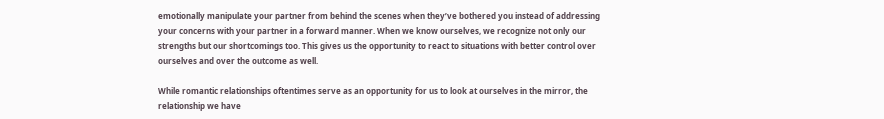emotionally manipulate your partner from behind the scenes when they’ve bothered you instead of addressing your concerns with your partner in a forward manner. When we know ourselves, we recognize not only our strengths but our shortcomings too. This gives us the opportunity to react to situations with better control over ourselves and over the outcome as well.

While romantic relationships oftentimes serve as an opportunity for us to look at ourselves in the mirror, the relationship we have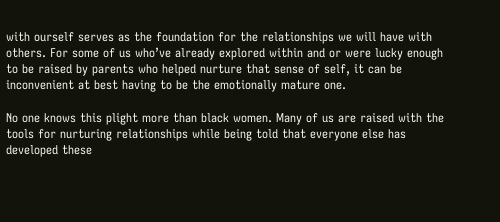with ourself serves as the foundation for the relationships we will have with others. For some of us who’ve already explored within and or were lucky enough to be raised by parents who helped nurture that sense of self, it can be inconvenient at best having to be the emotionally mature one.

No one knows this plight more than black women. Many of us are raised with the tools for nurturing relationships while being told that everyone else has developed these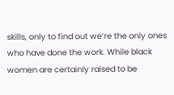skills, only to find out we’re the only ones who have done the work. While black women are certainly raised to be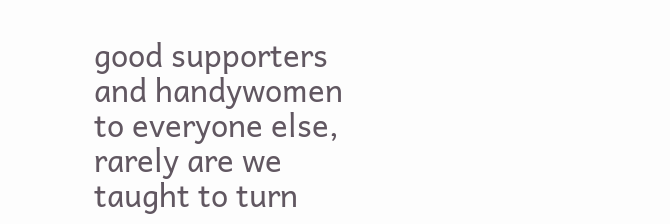good supporters and handywomen to everyone else, rarely are we taught to turn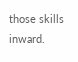those skills inward.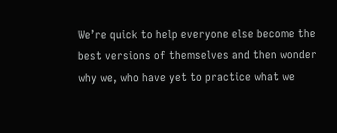We’re quick to help everyone else become the best versions of themselves and then wonder why we, who have yet to practice what we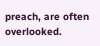preach, are often overlooked.